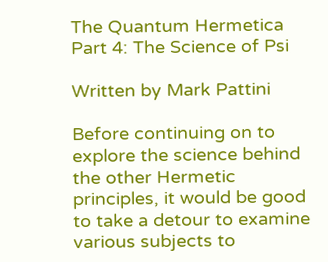The Quantum Hermetica Part 4: The Science of Psi

Written by Mark Pattini

Before continuing on to explore the science behind the other Hermetic principles, it would be good to take a detour to examine various subjects to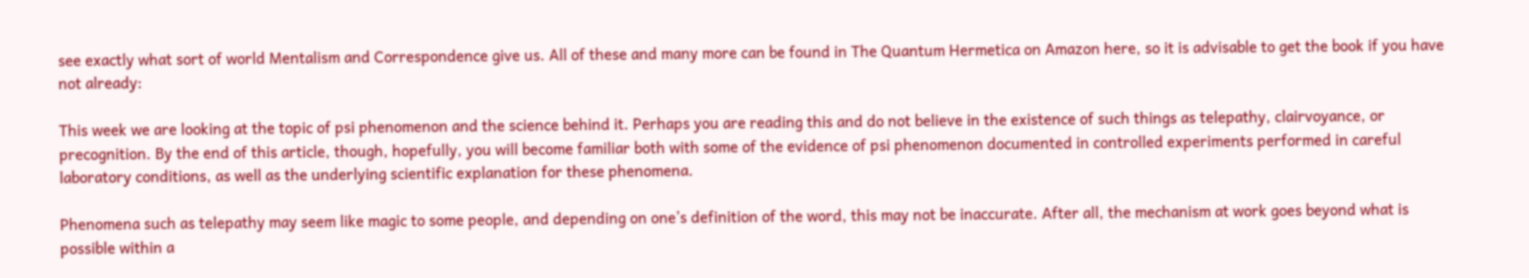see exactly what sort of world Mentalism and Correspondence give us. All of these and many more can be found in The Quantum Hermetica on Amazon here, so it is advisable to get the book if you have not already:

This week we are looking at the topic of psi phenomenon and the science behind it. Perhaps you are reading this and do not believe in the existence of such things as telepathy, clairvoyance, or precognition. By the end of this article, though, hopefully, you will become familiar both with some of the evidence of psi phenomenon documented in controlled experiments performed in careful laboratory conditions, as well as the underlying scientific explanation for these phenomena.

Phenomena such as telepathy may seem like magic to some people, and depending on one’s definition of the word, this may not be inaccurate. After all, the mechanism at work goes beyond what is possible within a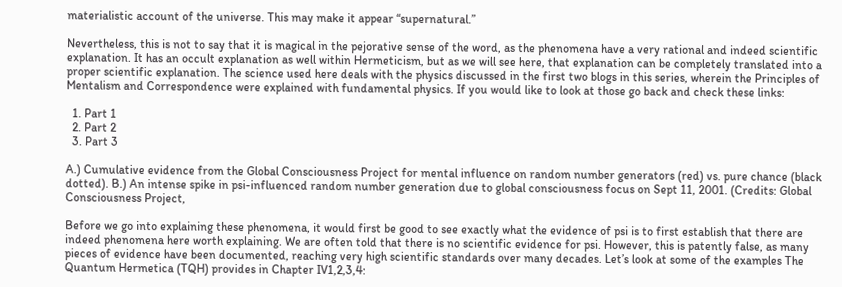materialistic account of the universe. This may make it appear “supernatural.”

Nevertheless, this is not to say that it is magical in the pejorative sense of the word, as the phenomena have a very rational and indeed scientific explanation. It has an occult explanation as well within Hermeticism, but as we will see here, that explanation can be completely translated into a proper scientific explanation. The science used here deals with the physics discussed in the first two blogs in this series, wherein the Principles of Mentalism and Correspondence were explained with fundamental physics. If you would like to look at those go back and check these links:

  1. Part 1
  2. Part 2
  3. Part 3

A.) Cumulative evidence from the Global Consciousness Project for mental influence on random number generators (red) vs. pure chance (black dotted). B.) An intense spike in psi-influenced random number generation due to global consciousness focus on Sept 11, 2001. (Credits: Global Consciousness Project,

Before we go into explaining these phenomena, it would first be good to see exactly what the evidence of psi is to first establish that there are indeed phenomena here worth explaining. We are often told that there is no scientific evidence for psi. However, this is patently false, as many pieces of evidence have been documented, reaching very high scientific standards over many decades. Let’s look at some of the examples The Quantum Hermetica (TQH) provides in Chapter IV1,2,3,4: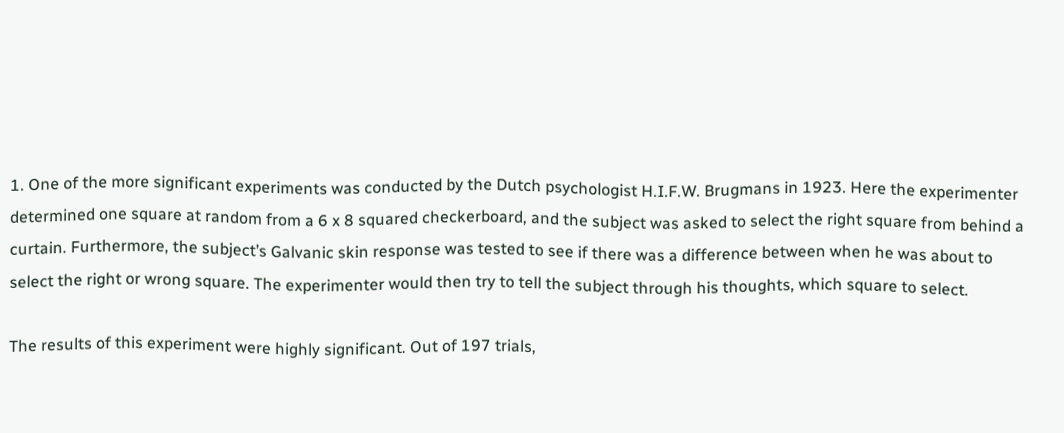1. One of the more significant experiments was conducted by the Dutch psychologist H.I.F.W. Brugmans in 1923. Here the experimenter determined one square at random from a 6 x 8 squared checkerboard, and the subject was asked to select the right square from behind a curtain. Furthermore, the subject’s Galvanic skin response was tested to see if there was a difference between when he was about to select the right or wrong square. The experimenter would then try to tell the subject through his thoughts, which square to select.

The results of this experiment were highly significant. Out of 197 trials,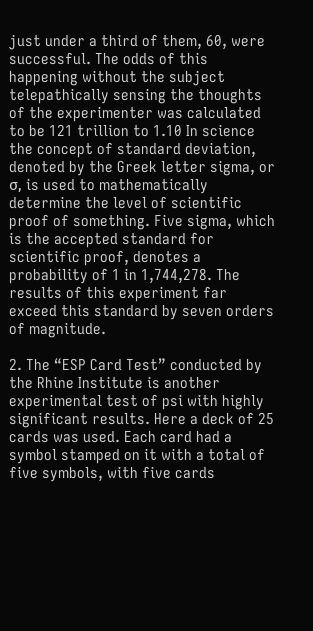just under a third of them, 60, were successful. The odds of this happening without the subject telepathically sensing the thoughts of the experimenter was calculated to be 121 trillion to 1.10 In science the concept of standard deviation, denoted by the Greek letter sigma, or σ, is used to mathematically determine the level of scientific proof of something. Five sigma, which is the accepted standard for scientific proof, denotes a probability of 1 in 1,744,278. The results of this experiment far exceed this standard by seven orders of magnitude.

2. The “ESP Card Test” conducted by the Rhine Institute is another experimental test of psi with highly significant results. Here a deck of 25 cards was used. Each card had a symbol stamped on it with a total of five symbols, with five cards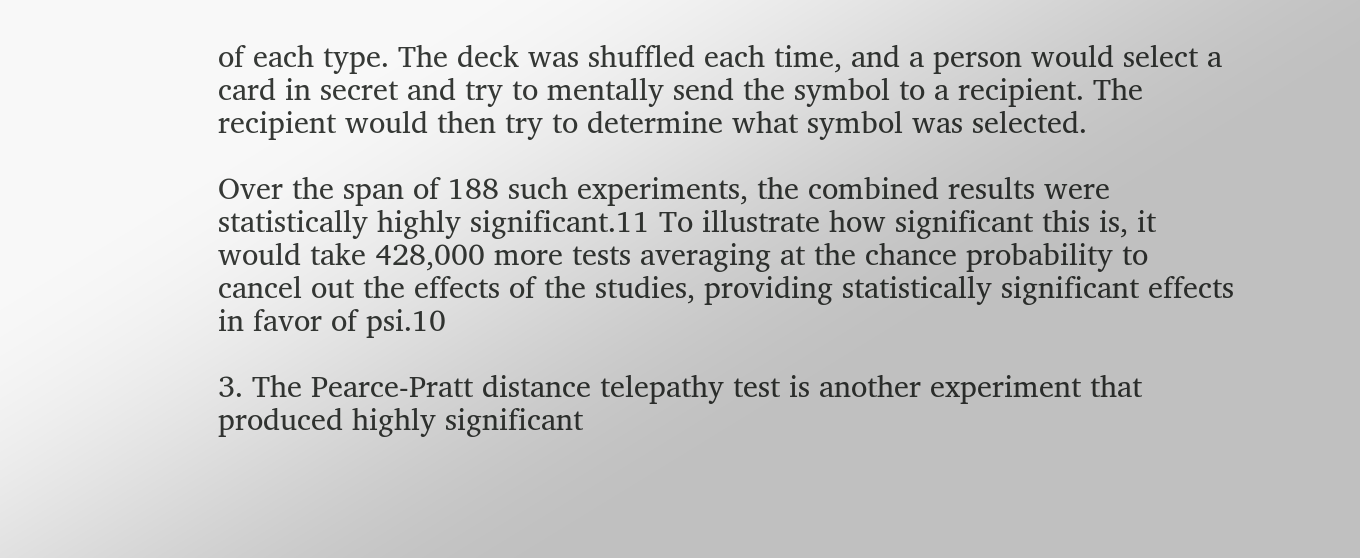of each type. The deck was shuffled each time, and a person would select a card in secret and try to mentally send the symbol to a recipient. The recipient would then try to determine what symbol was selected.

Over the span of 188 such experiments, the combined results were statistically highly significant.11 To illustrate how significant this is, it would take 428,000 more tests averaging at the chance probability to cancel out the effects of the studies, providing statistically significant effects in favor of psi.10

3. The Pearce-Pratt distance telepathy test is another experiment that produced highly significant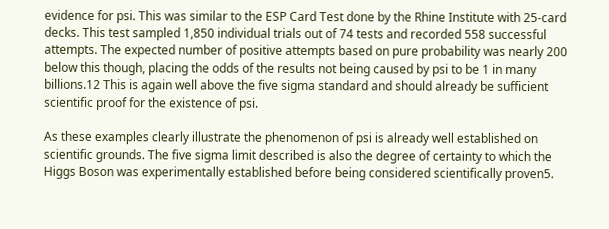evidence for psi. This was similar to the ESP Card Test done by the Rhine Institute with 25-card decks. This test sampled 1,850 individual trials out of 74 tests and recorded 558 successful attempts. The expected number of positive attempts based on pure probability was nearly 200 below this though, placing the odds of the results not being caused by psi to be 1 in many billions.12 This is again well above the five sigma standard and should already be sufficient scientific proof for the existence of psi.

As these examples clearly illustrate the phenomenon of psi is already well established on scientific grounds. The five sigma limit described is also the degree of certainty to which the Higgs Boson was experimentally established before being considered scientifically proven5.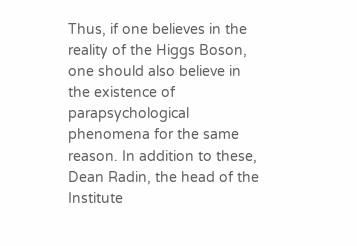Thus, if one believes in the reality of the Higgs Boson, one should also believe in the existence of parapsychological phenomena for the same reason. In addition to these, Dean Radin, the head of the Institute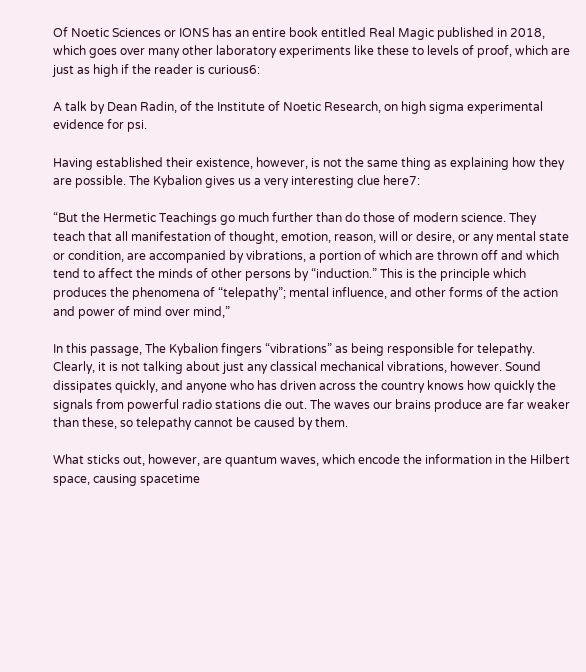Of Noetic Sciences or IONS has an entire book entitled Real Magic published in 2018, which goes over many other laboratory experiments like these to levels of proof, which are just as high if the reader is curious6:

A talk by Dean Radin, of the Institute of Noetic Research, on high sigma experimental evidence for psi.

Having established their existence, however, is not the same thing as explaining how they are possible. The Kybalion gives us a very interesting clue here7:

“But the Hermetic Teachings go much further than do those of modern science. They teach that all manifestation of thought, emotion, reason, will or desire, or any mental state or condition, are accompanied by vibrations, a portion of which are thrown off and which tend to affect the minds of other persons by “induction.” This is the principle which produces the phenomena of “telepathy”; mental influence, and other forms of the action and power of mind over mind,”

In this passage, The Kybalion fingers “vibrations” as being responsible for telepathy. Clearly, it is not talking about just any classical mechanical vibrations, however. Sound dissipates quickly, and anyone who has driven across the country knows how quickly the signals from powerful radio stations die out. The waves our brains produce are far weaker than these, so telepathy cannot be caused by them.

What sticks out, however, are quantum waves, which encode the information in the Hilbert space, causing spacetime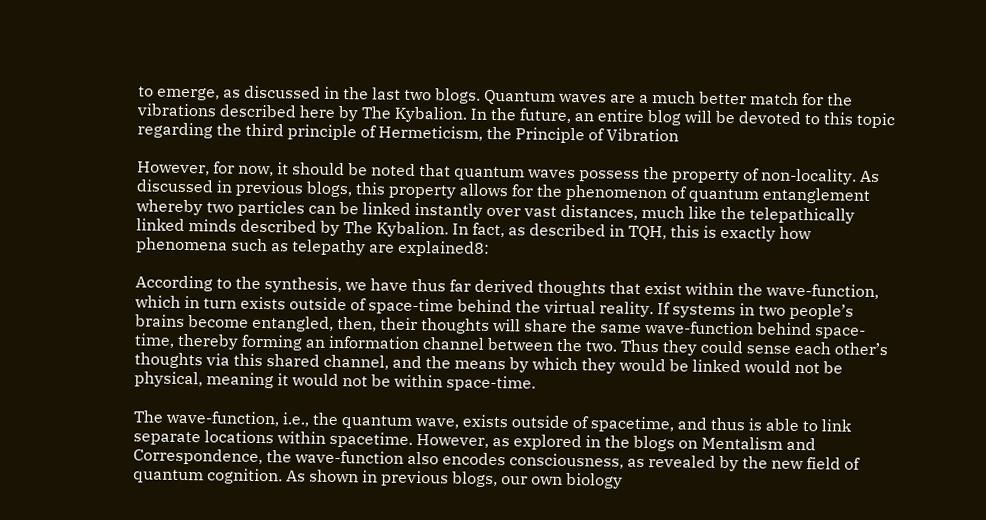to emerge, as discussed in the last two blogs. Quantum waves are a much better match for the vibrations described here by The Kybalion. In the future, an entire blog will be devoted to this topic regarding the third principle of Hermeticism, the Principle of Vibration

However, for now, it should be noted that quantum waves possess the property of non-locality. As discussed in previous blogs, this property allows for the phenomenon of quantum entanglement whereby two particles can be linked instantly over vast distances, much like the telepathically linked minds described by The Kybalion. In fact, as described in TQH, this is exactly how phenomena such as telepathy are explained8:

According to the synthesis, we have thus far derived thoughts that exist within the wave-function, which in turn exists outside of space-time behind the virtual reality. If systems in two people’s brains become entangled, then, their thoughts will share the same wave-function behind space-time, thereby forming an information channel between the two. Thus they could sense each other’s thoughts via this shared channel, and the means by which they would be linked would not be physical, meaning it would not be within space-time.

The wave-function, i.e., the quantum wave, exists outside of spacetime, and thus is able to link separate locations within spacetime. However, as explored in the blogs on Mentalism and Correspondence, the wave-function also encodes consciousness, as revealed by the new field of quantum cognition. As shown in previous blogs, our own biology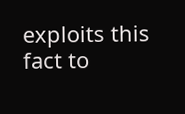exploits this fact to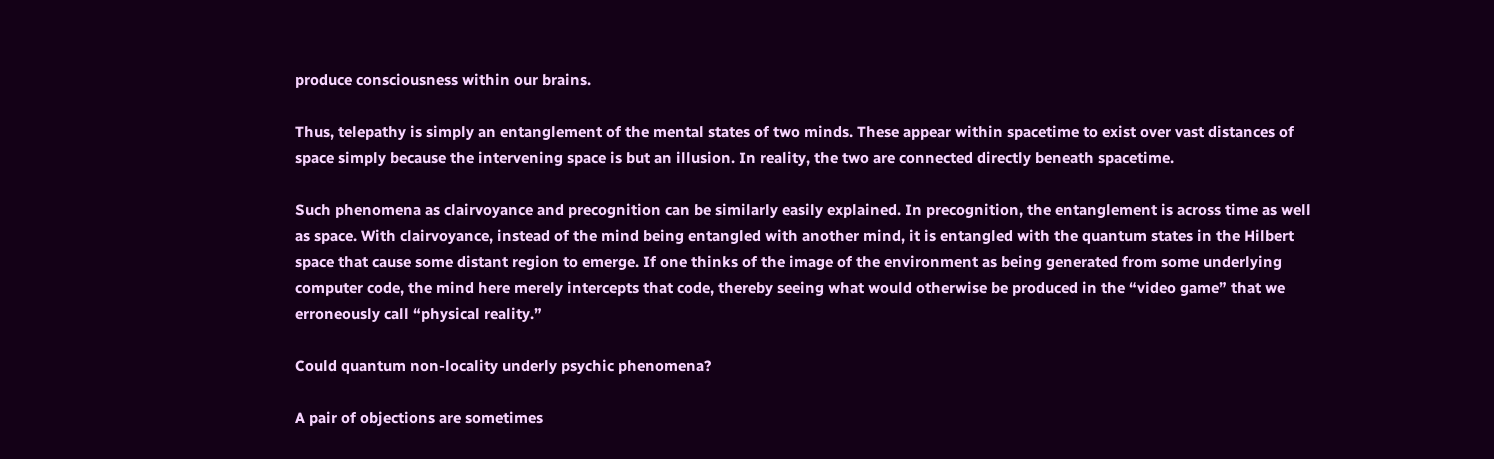produce consciousness within our brains.

Thus, telepathy is simply an entanglement of the mental states of two minds. These appear within spacetime to exist over vast distances of space simply because the intervening space is but an illusion. In reality, the two are connected directly beneath spacetime.

Such phenomena as clairvoyance and precognition can be similarly easily explained. In precognition, the entanglement is across time as well as space. With clairvoyance, instead of the mind being entangled with another mind, it is entangled with the quantum states in the Hilbert space that cause some distant region to emerge. If one thinks of the image of the environment as being generated from some underlying computer code, the mind here merely intercepts that code, thereby seeing what would otherwise be produced in the “video game” that we erroneously call “physical reality.”

Could quantum non-locality underly psychic phenomena?

A pair of objections are sometimes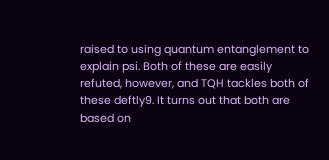raised to using quantum entanglement to explain psi. Both of these are easily refuted, however, and TQH tackles both of these deftly9. It turns out that both are based on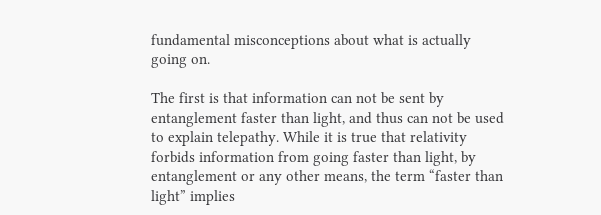fundamental misconceptions about what is actually going on.

The first is that information can not be sent by entanglement faster than light, and thus can not be used to explain telepathy. While it is true that relativity forbids information from going faster than light, by entanglement or any other means, the term “faster than light” implies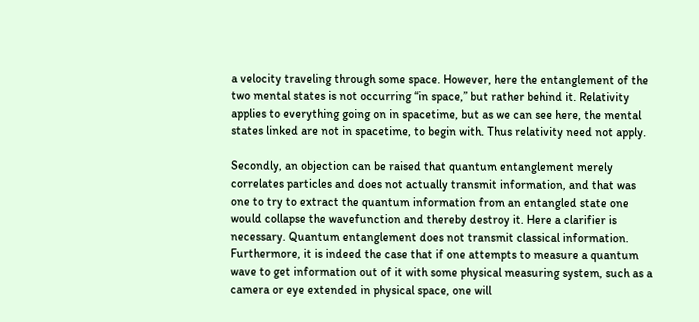a velocity traveling through some space. However, here the entanglement of the two mental states is not occurring “in space,” but rather behind it. Relativity applies to everything going on in spacetime, but as we can see here, the mental states linked are not in spacetime, to begin with. Thus relativity need not apply.

Secondly, an objection can be raised that quantum entanglement merely correlates particles and does not actually transmit information, and that was one to try to extract the quantum information from an entangled state one would collapse the wavefunction and thereby destroy it. Here a clarifier is necessary. Quantum entanglement does not transmit classical information. Furthermore, it is indeed the case that if one attempts to measure a quantum wave to get information out of it with some physical measuring system, such as a camera or eye extended in physical space, one will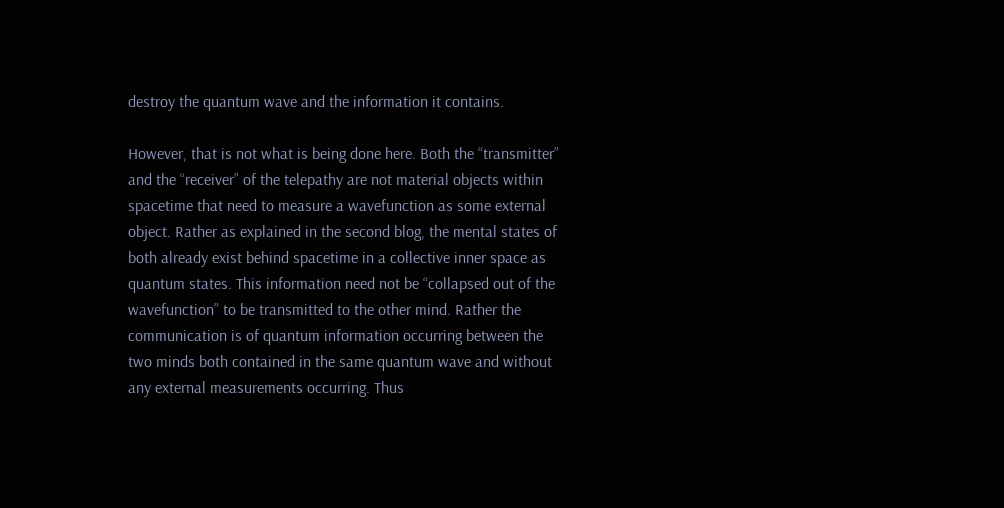destroy the quantum wave and the information it contains.

However, that is not what is being done here. Both the “transmitter” and the “receiver” of the telepathy are not material objects within spacetime that need to measure a wavefunction as some external object. Rather as explained in the second blog, the mental states of both already exist behind spacetime in a collective inner space as quantum states. This information need not be “collapsed out of the wavefunction” to be transmitted to the other mind. Rather the communication is of quantum information occurring between the two minds both contained in the same quantum wave and without any external measurements occurring. Thus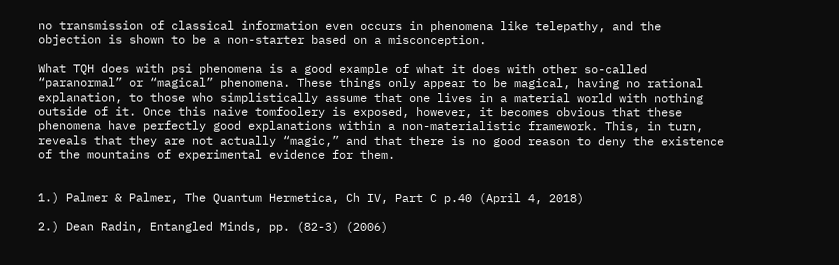no transmission of classical information even occurs in phenomena like telepathy, and the objection is shown to be a non-starter based on a misconception.

What TQH does with psi phenomena is a good example of what it does with other so-called “paranormal” or “magical” phenomena. These things only appear to be magical, having no rational explanation, to those who simplistically assume that one lives in a material world with nothing outside of it. Once this naive tomfoolery is exposed, however, it becomes obvious that these phenomena have perfectly good explanations within a non-materialistic framework. This, in turn, reveals that they are not actually “magic,” and that there is no good reason to deny the existence of the mountains of experimental evidence for them.


1.) Palmer & Palmer, The Quantum Hermetica, Ch IV, Part C p.40 (April 4, 2018)

2.) Dean Radin, Entangled Minds, pp. (82-3) (2006)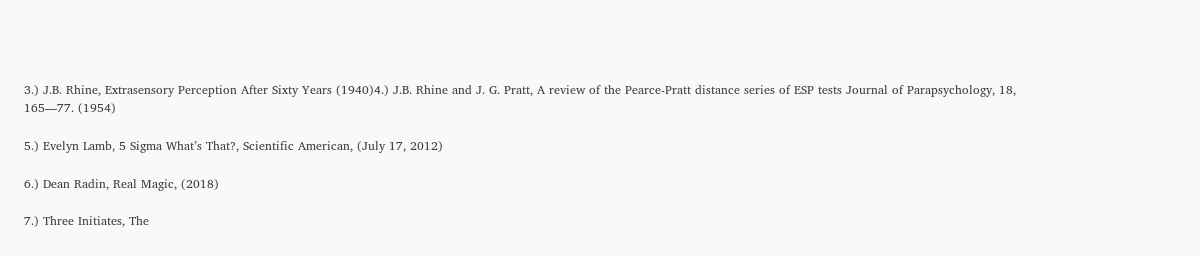3.) J.B. Rhine, Extrasensory Perception After Sixty Years (1940)4.) J.B. Rhine and J. G. Pratt, A review of the Pearce-Pratt distance series of ESP tests Journal of Parapsychology, 18, 165—77. (1954)

5.) Evelyn Lamb, 5 Sigma What’s That?, Scientific American, (July 17, 2012)

6.) Dean Radin, Real Magic, (2018)

7.) Three Initiates, The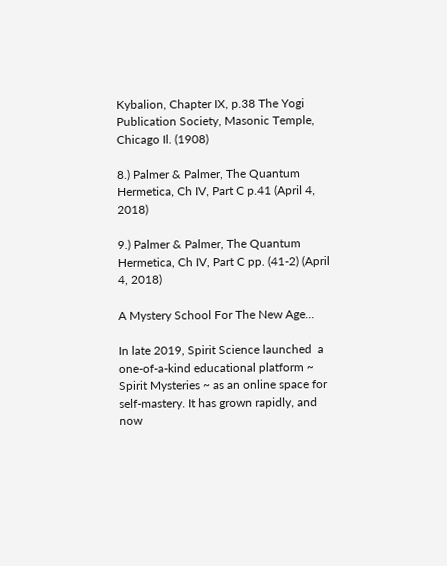Kybalion, Chapter IX, p.38 The Yogi Publication Society, Masonic Temple, Chicago Il. (1908)

8.) Palmer & Palmer, The Quantum Hermetica, Ch IV, Part C p.41 (April 4, 2018)

9.) Palmer & Palmer, The Quantum Hermetica, Ch IV, Part C pp. (41-2) (April 4, 2018)

A Mystery School For The New Age...

In late 2019, Spirit Science launched  a one-of-a-kind educational platform ~ Spirit Mysteries ~ as an online space for self-mastery. It has grown rapidly, and now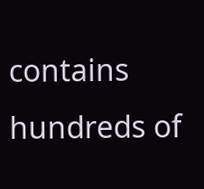contains hundreds of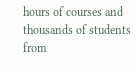hours of courses and thousands of students from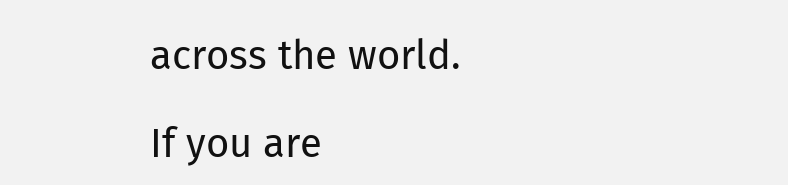across the world.

If you are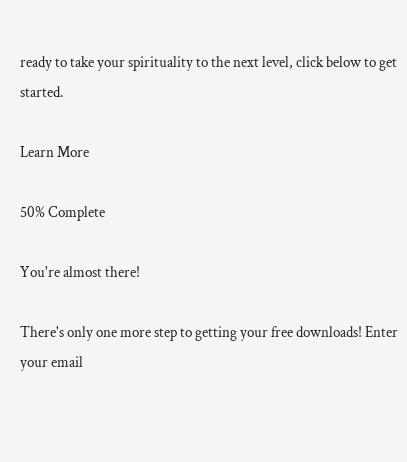ready to take your spirituality to the next level, click below to get started.

Learn More

50% Complete

You're almost there!

There's only one more step to getting your free downloads! Enter your email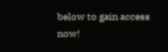below to gain access now!